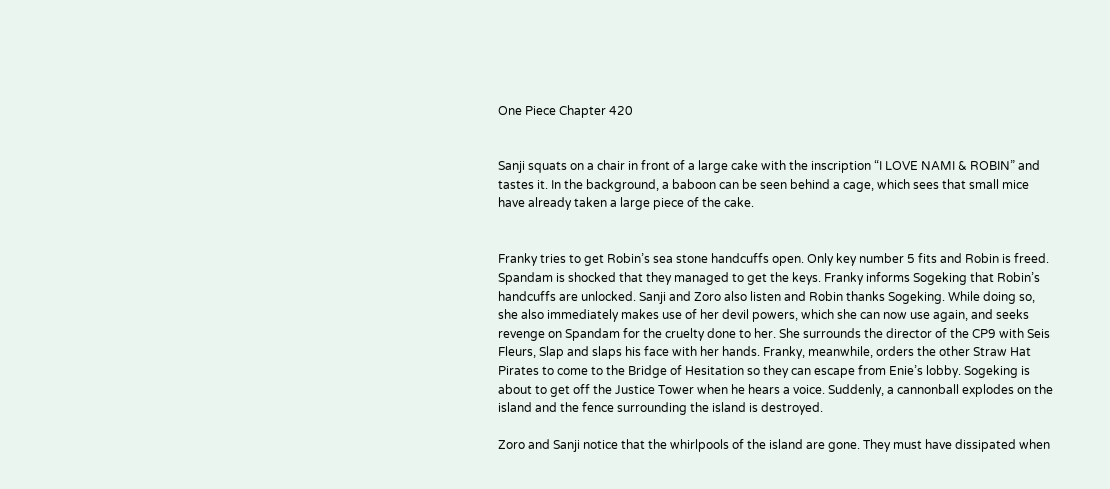One Piece Chapter 420


Sanji squats on a chair in front of a large cake with the inscription “I LOVE NAMI & ROBIN” and tastes it. In the background, a baboon can be seen behind a cage, which sees that small mice have already taken a large piece of the cake.


Franky tries to get Robin’s sea stone handcuffs open. Only key number 5 fits and Robin is freed. Spandam is shocked that they managed to get the keys. Franky informs Sogeking that Robin’s handcuffs are unlocked. Sanji and Zoro also listen and Robin thanks Sogeking. While doing so, she also immediately makes use of her devil powers, which she can now use again, and seeks revenge on Spandam for the cruelty done to her. She surrounds the director of the CP9 with Seis Fleurs, Slap and slaps his face with her hands. Franky, meanwhile, orders the other Straw Hat Pirates to come to the Bridge of Hesitation so they can escape from Enie’s lobby. Sogeking is about to get off the Justice Tower when he hears a voice. Suddenly, a cannonball explodes on the island and the fence surrounding the island is destroyed.

Zoro and Sanji notice that the whirlpools of the island are gone. They must have dissipated when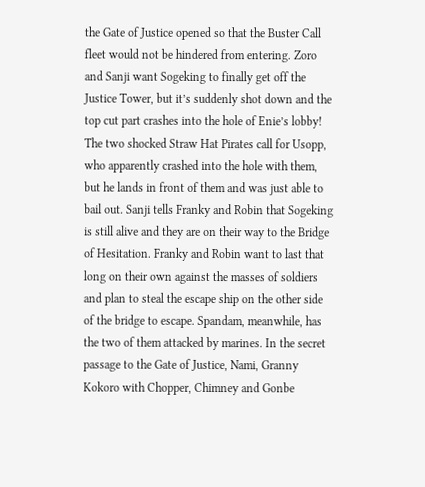the Gate of Justice opened so that the Buster Call fleet would not be hindered from entering. Zoro and Sanji want Sogeking to finally get off the Justice Tower, but it’s suddenly shot down and the top cut part crashes into the hole of Enie’s lobby! The two shocked Straw Hat Pirates call for Usopp, who apparently crashed into the hole with them, but he lands in front of them and was just able to bail out. Sanji tells Franky and Robin that Sogeking is still alive and they are on their way to the Bridge of Hesitation. Franky and Robin want to last that long on their own against the masses of soldiers and plan to steal the escape ship on the other side of the bridge to escape. Spandam, meanwhile, has the two of them attacked by marines. In the secret passage to the Gate of Justice, Nami, Granny Kokoro with Chopper, Chimney and Gonbe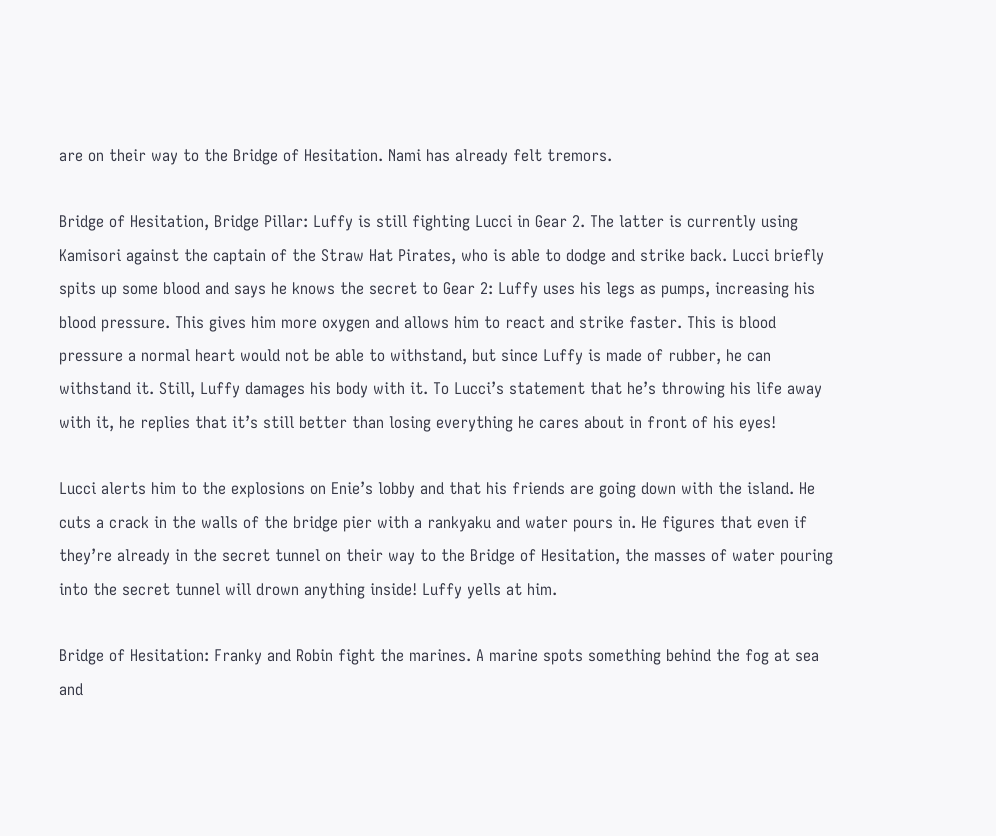are on their way to the Bridge of Hesitation. Nami has already felt tremors.

Bridge of Hesitation, Bridge Pillar: Luffy is still fighting Lucci in Gear 2. The latter is currently using Kamisori against the captain of the Straw Hat Pirates, who is able to dodge and strike back. Lucci briefly spits up some blood and says he knows the secret to Gear 2: Luffy uses his legs as pumps, increasing his blood pressure. This gives him more oxygen and allows him to react and strike faster. This is blood pressure a normal heart would not be able to withstand, but since Luffy is made of rubber, he can withstand it. Still, Luffy damages his body with it. To Lucci’s statement that he’s throwing his life away with it, he replies that it’s still better than losing everything he cares about in front of his eyes!

Lucci alerts him to the explosions on Enie’s lobby and that his friends are going down with the island. He cuts a crack in the walls of the bridge pier with a rankyaku and water pours in. He figures that even if they’re already in the secret tunnel on their way to the Bridge of Hesitation, the masses of water pouring into the secret tunnel will drown anything inside! Luffy yells at him.

Bridge of Hesitation: Franky and Robin fight the marines. A marine spots something behind the fog at sea and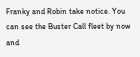Franky and Robin take notice. You can see the Buster Call fleet by now and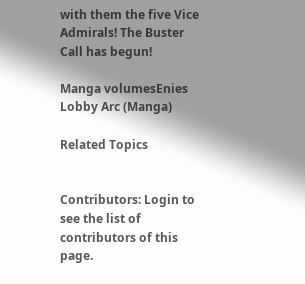with them the five Vice Admirals! The Buster Call has begun!

Manga volumesEnies Lobby Arc (Manga)

Related Topics


Contributors: Login to see the list of contributors of this page.